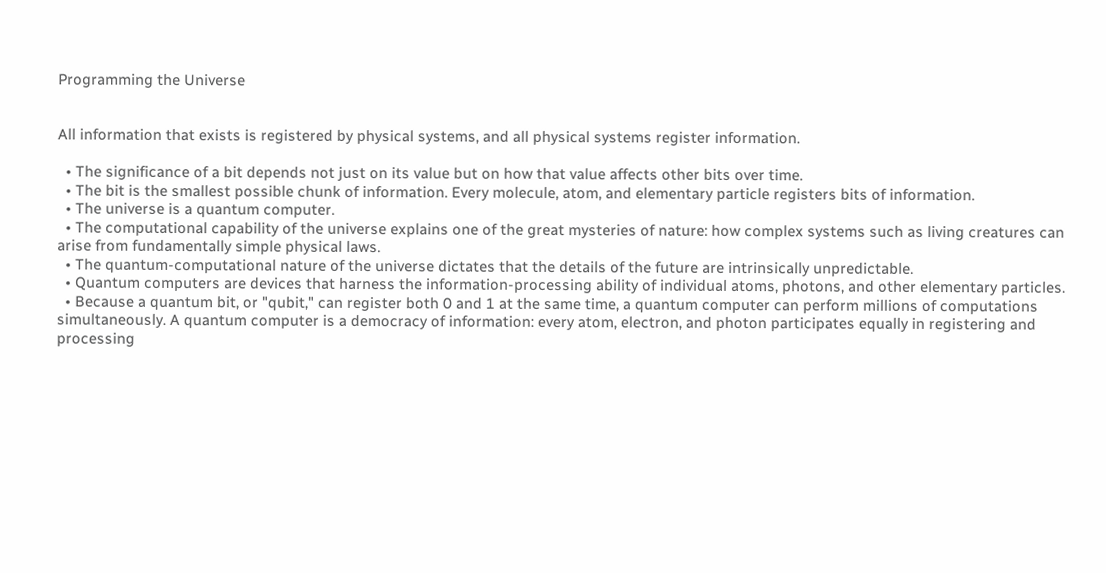Programming the Universe


All information that exists is registered by physical systems, and all physical systems register information.

  • The significance of a bit depends not just on its value but on how that value affects other bits over time.
  • The bit is the smallest possible chunk of information. Every molecule, atom, and elementary particle registers bits of information.
  • The universe is a quantum computer.
  • The computational capability of the universe explains one of the great mysteries of nature: how complex systems such as living creatures can arise from fundamentally simple physical laws.
  • The quantum-computational nature of the universe dictates that the details of the future are intrinsically unpredictable.
  • Quantum computers are devices that harness the information-processing ability of individual atoms, photons, and other elementary particles.
  • Because a quantum bit, or "qubit," can register both 0 and 1 at the same time, a quantum computer can perform millions of computations simultaneously. A quantum computer is a democracy of information: every atom, electron, and photon participates equally in registering and processing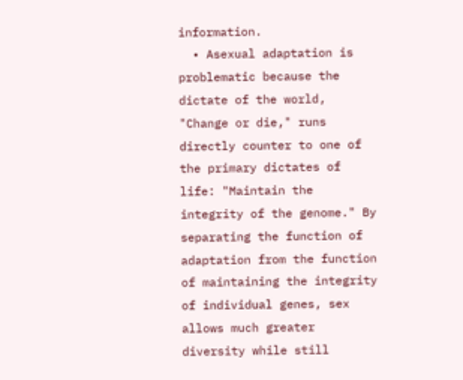information.
  • Asexual adaptation is problematic because the dictate of the world, "Change or die," runs directly counter to one of the primary dictates of life: "Maintain the integrity of the genome." By separating the function of adaptation from the function of maintaining the integrity of individual genes, sex allows much greater diversity while still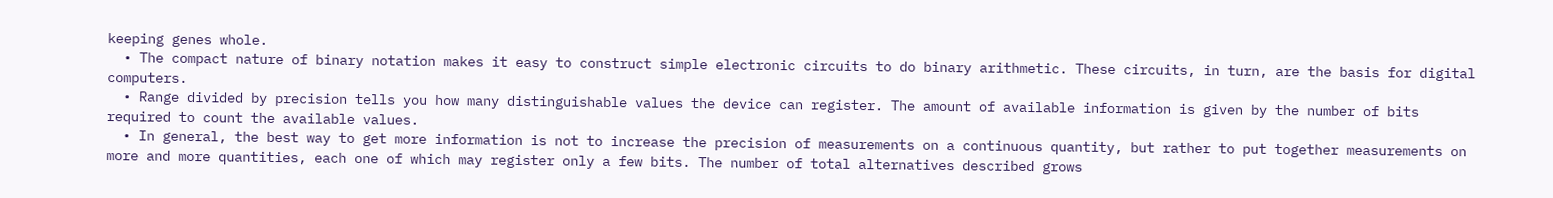keeping genes whole.
  • The compact nature of binary notation makes it easy to construct simple electronic circuits to do binary arithmetic. These circuits, in turn, are the basis for digital computers.
  • Range divided by precision tells you how many distinguishable values the device can register. The amount of available information is given by the number of bits required to count the available values.
  • In general, the best way to get more information is not to increase the precision of measurements on a continuous quantity, but rather to put together measurements on more and more quantities, each one of which may register only a few bits. The number of total alternatives described grows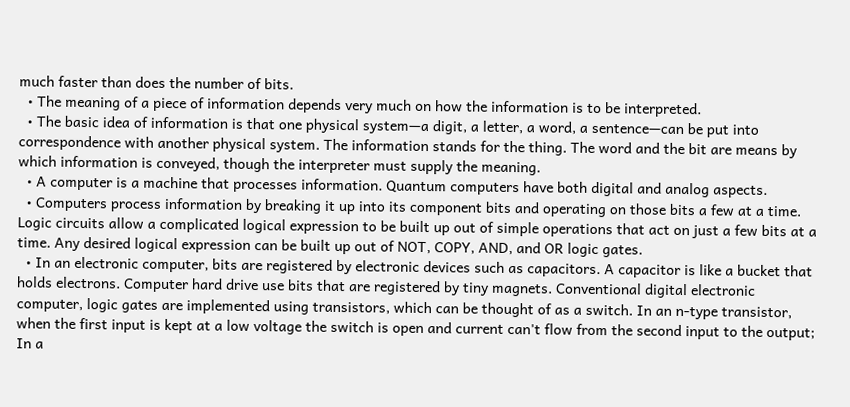much faster than does the number of bits.
  • The meaning of a piece of information depends very much on how the information is to be interpreted.
  • The basic idea of information is that one physical system—a digit, a letter, a word, a sentence—can be put into correspondence with another physical system. The information stands for the thing. The word and the bit are means by which information is conveyed, though the interpreter must supply the meaning.
  • A computer is a machine that processes information. Quantum computers have both digital and analog aspects.
  • Computers process information by breaking it up into its component bits and operating on those bits a few at a time. Logic circuits allow a complicated logical expression to be built up out of simple operations that act on just a few bits at a time. Any desired logical expression can be built up out of NOT, COPY, AND, and OR logic gates.
  • In an electronic computer, bits are registered by electronic devices such as capacitors. A capacitor is like a bucket that holds electrons. Computer hard drive use bits that are registered by tiny magnets. Conventional digital electronic computer, logic gates are implemented using transistors, which can be thought of as a switch. In an n-type transistor, when the first input is kept at a low voltage the switch is open and current can't flow from the second input to the output; In a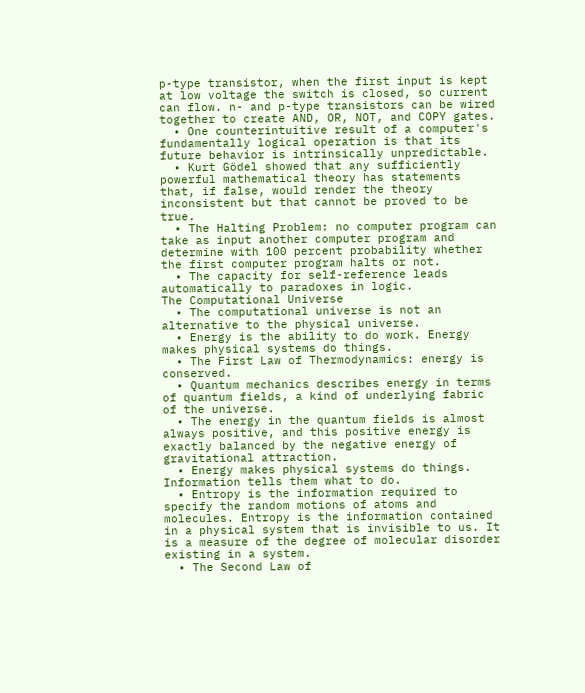p-type transistor, when the first input is kept at low voltage the switch is closed, so current can flow. n- and p-type transistors can be wired together to create AND, OR, NOT, and COPY gates.
  • One counterintuitive result of a computer's fundamentally logical operation is that its future behavior is intrinsically unpredictable.
  • Kurt Gödel showed that any sufficiently powerful mathematical theory has statements that, if false, would render the theory inconsistent but that cannot be proved to be true.
  • The Halting Problem: no computer program can take as input another computer program and determine with 100 percent probability whether the first computer program halts or not.
  • The capacity for self-reference leads automatically to paradoxes in logic.
The Computational Universe
  • The computational universe is not an alternative to the physical universe.
  • Energy is the ability to do work. Energy makes physical systems do things.
  • The First Law of Thermodynamics: energy is conserved.
  • Quantum mechanics describes energy in terms of quantum fields, a kind of underlying fabric of the universe.
  • The energy in the quantum fields is almost always positive, and this positive energy is exactly balanced by the negative energy of gravitational attraction.
  • Energy makes physical systems do things. Information tells them what to do.
  • Entropy is the information required to specify the random motions of atoms and molecules. Entropy is the information contained in a physical system that is invisible to us. It is a measure of the degree of molecular disorder existing in a system.
  • The Second Law of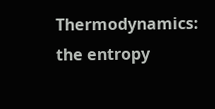Thermodynamics: the entropy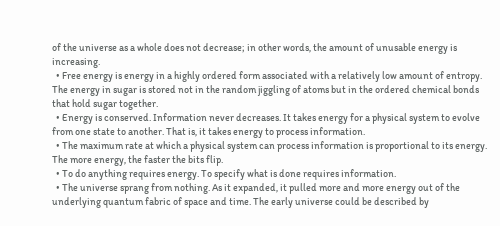of the universe as a whole does not decrease; in other words, the amount of unusable energy is increasing.
  • Free energy is energy in a highly ordered form associated with a relatively low amount of entropy. The energy in sugar is stored not in the random jiggling of atoms but in the ordered chemical bonds that hold sugar together.
  • Energy is conserved. Information never decreases. It takes energy for a physical system to evolve from one state to another. That is, it takes energy to process information.
  • The maximum rate at which a physical system can process information is proportional to its energy. The more energy, the faster the bits flip.
  • To do anything requires energy. To specify what is done requires information.
  • The universe sprang from nothing. As it expanded, it pulled more and more energy out of the underlying quantum fabric of space and time. The early universe could be described by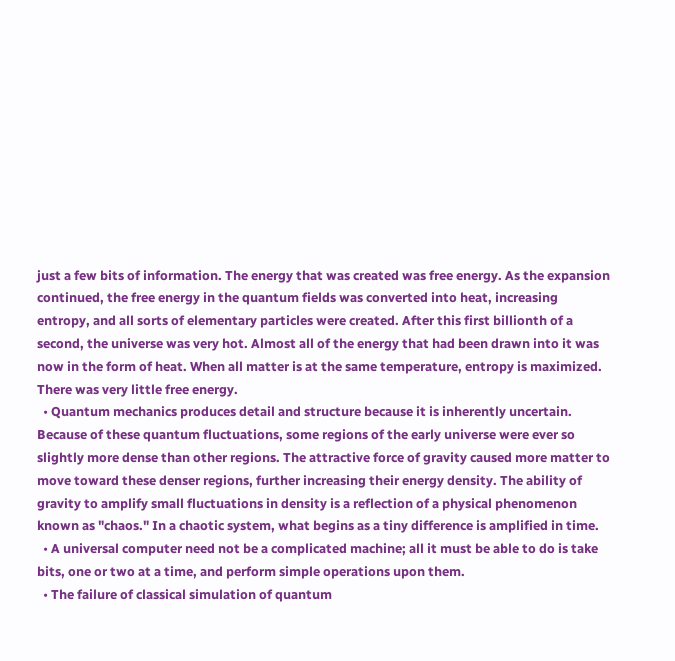just a few bits of information. The energy that was created was free energy. As the expansion continued, the free energy in the quantum fields was converted into heat, increasing entropy, and all sorts of elementary particles were created. After this first billionth of a second, the universe was very hot. Almost all of the energy that had been drawn into it was now in the form of heat. When all matter is at the same temperature, entropy is maximized. There was very little free energy.
  • Quantum mechanics produces detail and structure because it is inherently uncertain. Because of these quantum fluctuations, some regions of the early universe were ever so slightly more dense than other regions. The attractive force of gravity caused more matter to move toward these denser regions, further increasing their energy density. The ability of gravity to amplify small fluctuations in density is a reflection of a physical phenomenon known as "chaos." In a chaotic system, what begins as a tiny difference is amplified in time.
  • A universal computer need not be a complicated machine; all it must be able to do is take bits, one or two at a time, and perform simple operations upon them.
  • The failure of classical simulation of quantum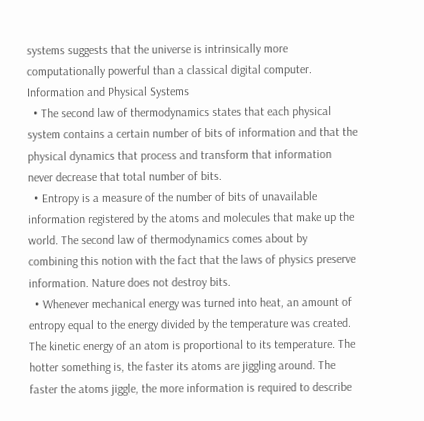systems suggests that the universe is intrinsically more computationally powerful than a classical digital computer.
Information and Physical Systems
  • The second law of thermodynamics states that each physical system contains a certain number of bits of information and that the physical dynamics that process and transform that information never decrease that total number of bits.
  • Entropy is a measure of the number of bits of unavailable information registered by the atoms and molecules that make up the world. The second law of thermodynamics comes about by combining this notion with the fact that the laws of physics preserve information. Nature does not destroy bits.
  • Whenever mechanical energy was turned into heat, an amount of entropy equal to the energy divided by the temperature was created. The kinetic energy of an atom is proportional to its temperature. The hotter something is, the faster its atoms are jiggling around. The faster the atoms jiggle, the more information is required to describe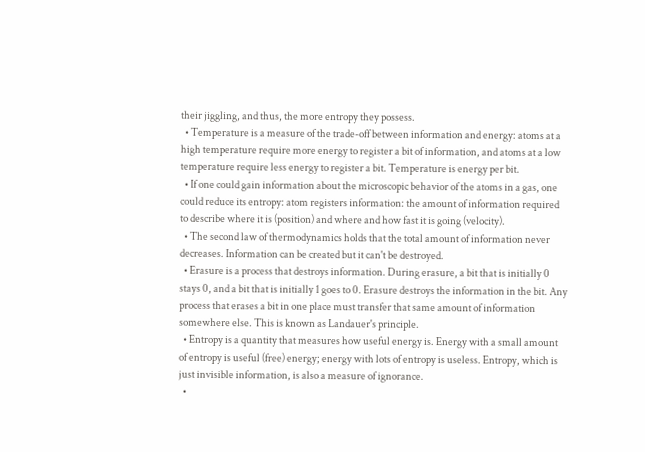their jiggling, and thus, the more entropy they possess.
  • Temperature is a measure of the trade-off between information and energy: atoms at a high temperature require more energy to register a bit of information, and atoms at a low temperature require less energy to register a bit. Temperature is energy per bit.
  • If one could gain information about the microscopic behavior of the atoms in a gas, one could reduce its entropy: atom registers information: the amount of information required to describe where it is (position) and where and how fast it is going (velocity).
  • The second law of thermodynamics holds that the total amount of information never decreases. Information can be created but it can't be destroyed.
  • Erasure is a process that destroys information. During erasure, a bit that is initially 0 stays 0, and a bit that is initially 1 goes to 0. Erasure destroys the information in the bit. Any process that erases a bit in one place must transfer that same amount of information somewhere else. This is known as Landauer's principle.
  • Entropy is a quantity that measures how useful energy is. Energy with a small amount of entropy is useful (free) energy; energy with lots of entropy is useless. Entropy, which is just invisible information, is also a measure of ignorance.
  •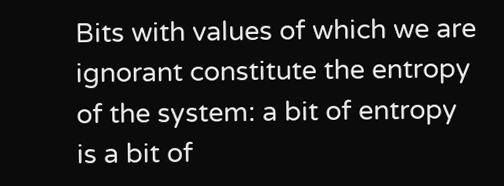Bits with values of which we are ignorant constitute the entropy of the system: a bit of entropy is a bit of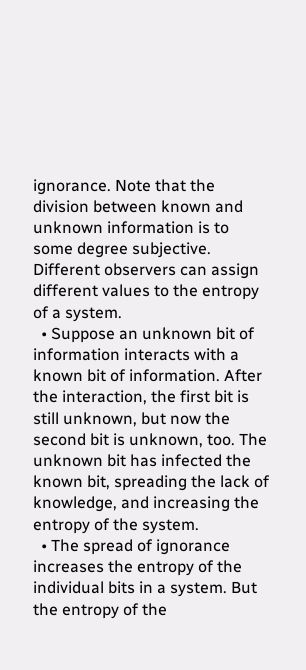ignorance. Note that the division between known and unknown information is to some degree subjective. Different observers can assign different values to the entropy of a system.
  • Suppose an unknown bit of information interacts with a known bit of information. After the interaction, the first bit is still unknown, but now the second bit is unknown, too. The unknown bit has infected the known bit, spreading the lack of knowledge, and increasing the entropy of the system.
  • The spread of ignorance increases the entropy of the individual bits in a system. But the entropy of the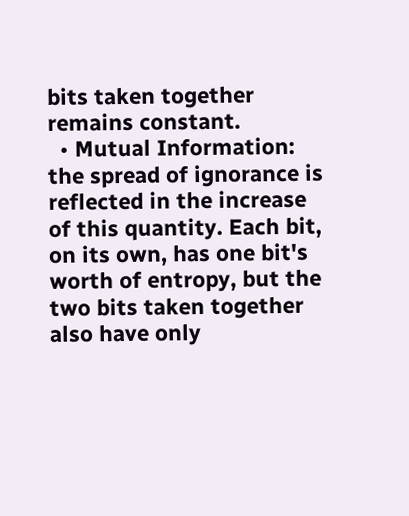bits taken together remains constant.
  • Mutual Information: the spread of ignorance is reflected in the increase of this quantity. Each bit, on its own, has one bit's worth of entropy, but the two bits taken together also have only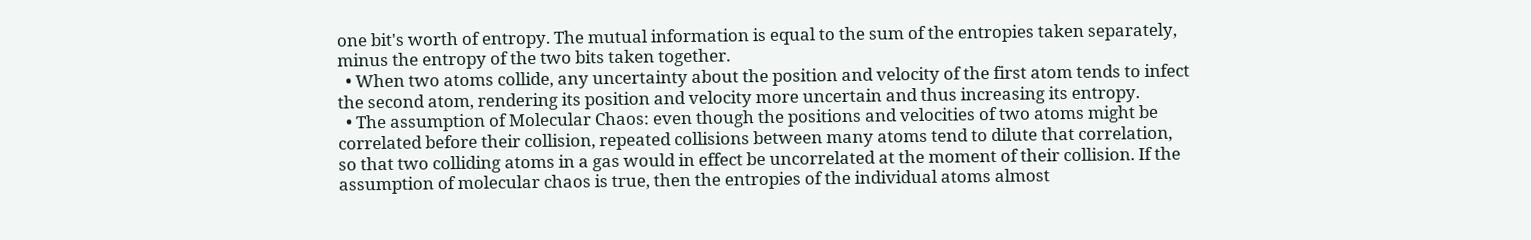one bit's worth of entropy. The mutual information is equal to the sum of the entropies taken separately, minus the entropy of the two bits taken together.
  • When two atoms collide, any uncertainty about the position and velocity of the first atom tends to infect the second atom, rendering its position and velocity more uncertain and thus increasing its entropy.
  • The assumption of Molecular Chaos: even though the positions and velocities of two atoms might be correlated before their collision, repeated collisions between many atoms tend to dilute that correlation, so that two colliding atoms in a gas would in effect be uncorrelated at the moment of their collision. If the assumption of molecular chaos is true, then the entropies of the individual atoms almost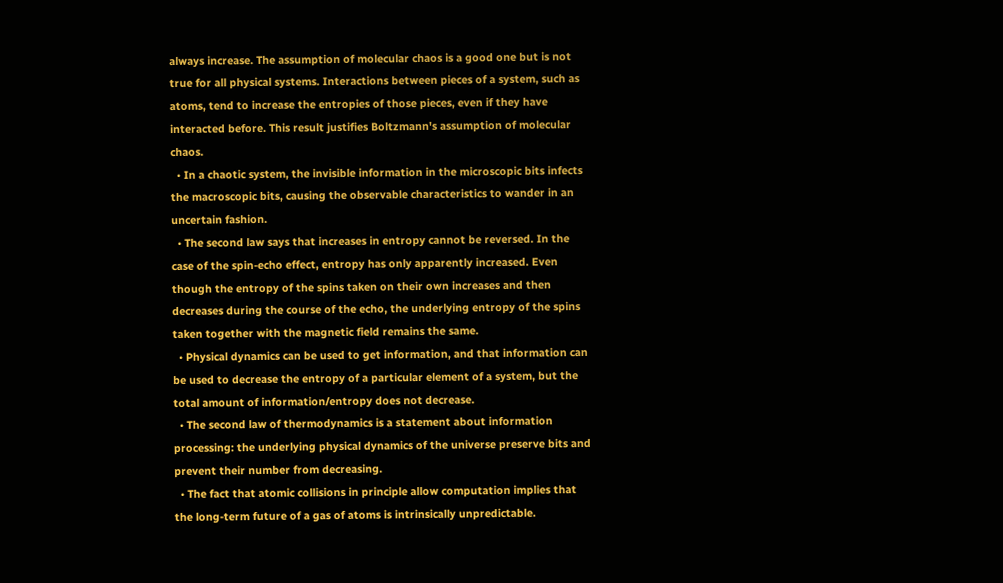always increase. The assumption of molecular chaos is a good one but is not true for all physical systems. Interactions between pieces of a system, such as atoms, tend to increase the entropies of those pieces, even if they have interacted before. This result justifies Boltzmann's assumption of molecular chaos.
  • In a chaotic system, the invisible information in the microscopic bits infects the macroscopic bits, causing the observable characteristics to wander in an uncertain fashion.
  • The second law says that increases in entropy cannot be reversed. In the case of the spin-echo effect, entropy has only apparently increased. Even though the entropy of the spins taken on their own increases and then decreases during the course of the echo, the underlying entropy of the spins taken together with the magnetic field remains the same.
  • Physical dynamics can be used to get information, and that information can be used to decrease the entropy of a particular element of a system, but the total amount of information/entropy does not decrease.
  • The second law of thermodynamics is a statement about information processing: the underlying physical dynamics of the universe preserve bits and prevent their number from decreasing.
  • The fact that atomic collisions in principle allow computation implies that the long-term future of a gas of atoms is intrinsically unpredictable.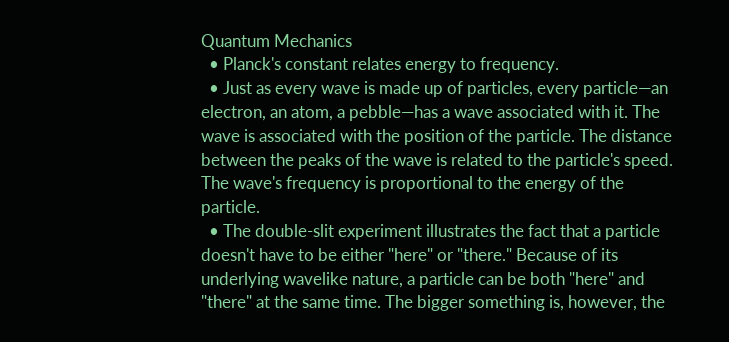Quantum Mechanics
  • Planck's constant relates energy to frequency.
  • Just as every wave is made up of particles, every particle—an electron, an atom, a pebble—has a wave associated with it. The wave is associated with the position of the particle. The distance between the peaks of the wave is related to the particle's speed. The wave's frequency is proportional to the energy of the particle.
  • The double-slit experiment illustrates the fact that a particle doesn't have to be either "here" or "there." Because of its underlying wavelike nature, a particle can be both "here" and "there" at the same time. The bigger something is, however, the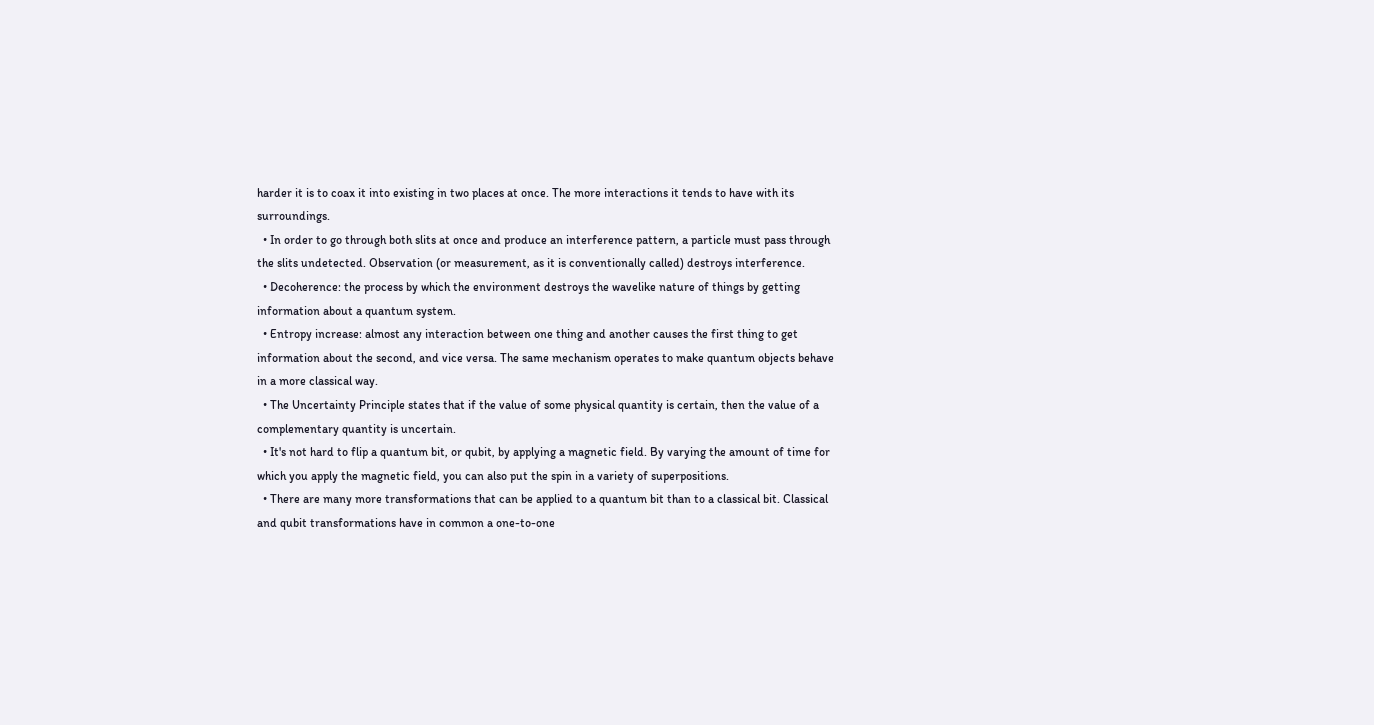harder it is to coax it into existing in two places at once. The more interactions it tends to have with its surroundings.
  • In order to go through both slits at once and produce an interference pattern, a particle must pass through the slits undetected. Observation (or measurement, as it is conventionally called) destroys interference.
  • Decoherence: the process by which the environment destroys the wavelike nature of things by getting information about a quantum system.
  • Entropy increase: almost any interaction between one thing and another causes the first thing to get information about the second, and vice versa. The same mechanism operates to make quantum objects behave in a more classical way.
  • The Uncertainty Principle states that if the value of some physical quantity is certain, then the value of a complementary quantity is uncertain.
  • It's not hard to flip a quantum bit, or qubit, by applying a magnetic field. By varying the amount of time for which you apply the magnetic field, you can also put the spin in a variety of superpositions.
  • There are many more transformations that can be applied to a quantum bit than to a classical bit. Classical and qubit transformations have in common a one-to-one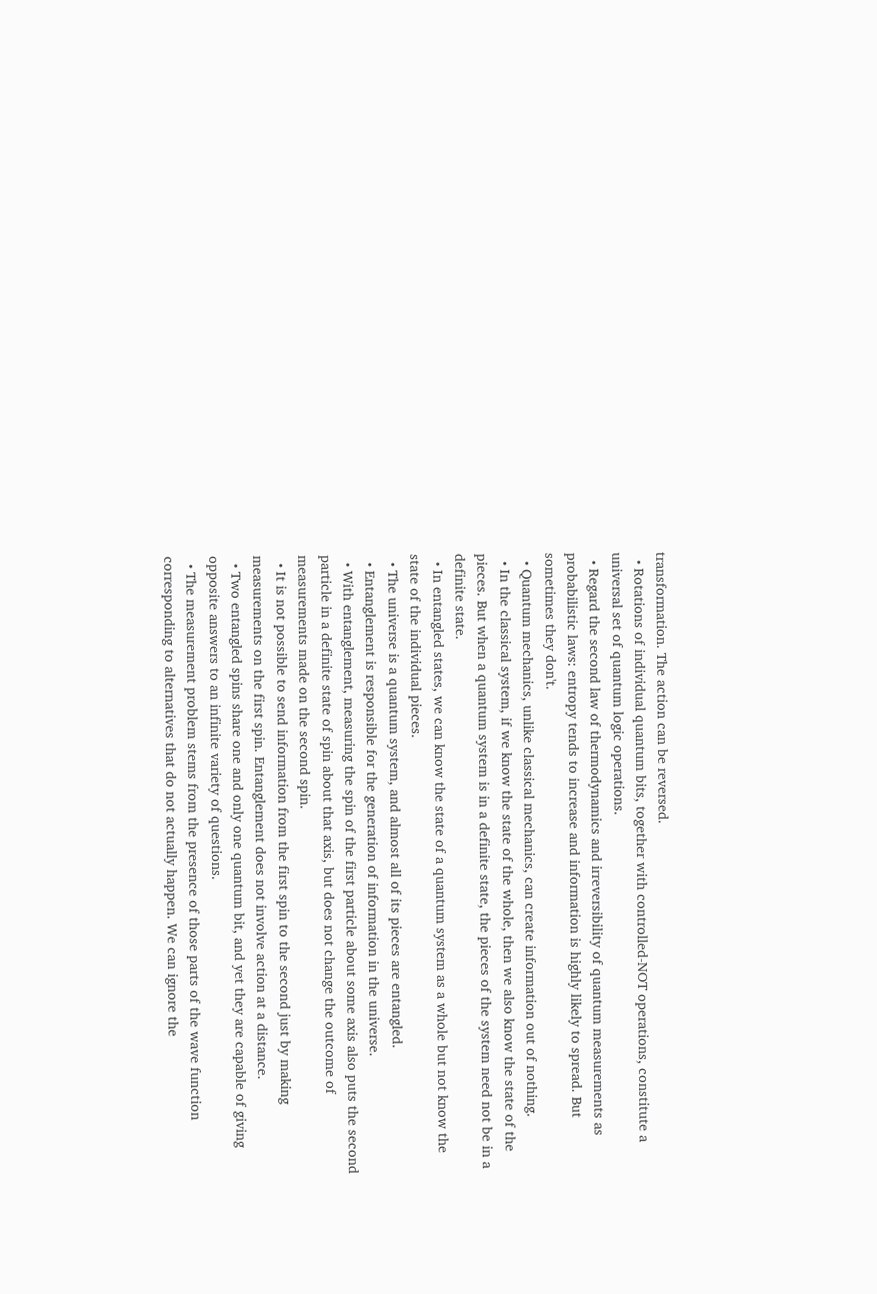transformation. The action can be reversed.
  • Rotations of individual quantum bits, together with controlled-NOT operations, constitute a universal set of quantum logic operations.
  • Regard the second law of thermodynamics and irreversibility of quantum measurements as probabilistic laws: entropy tends to increase and information is highly likely to spread. But sometimes they don't.
  • Quantum mechanics, unlike classical mechanics, can create information out of nothing.
  • In the classical system, if we know the state of the whole, then we also know the state of the pieces. But when a quantum system is in a definite state, the pieces of the system need not be in a definite state.
  • In entangled states, we can know the state of a quantum system as a whole but not know the state of the individual pieces.
  • The universe is a quantum system, and almost all of its pieces are entangled.
  • Entanglement is responsible for the generation of information in the universe.
  • With entanglement, measuring the spin of the first particle about some axis also puts the second particle in a definite state of spin about that axis, but does not change the outcome of measurements made on the second spin.
  • It is not possible to send information from the first spin to the second just by making measurements on the first spin. Entanglement does not involve action at a distance.
  • Two entangled spins share one and only one quantum bit, and yet they are capable of giving opposite answers to an infinite variety of questions.
  • The measurement problem stems from the presence of those parts of the wave function corresponding to alternatives that do not actually happen. We can ignore the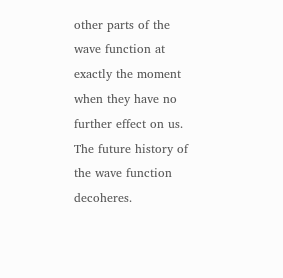other parts of the wave function at exactly the moment when they have no further effect on us. The future history of the wave function decoheres.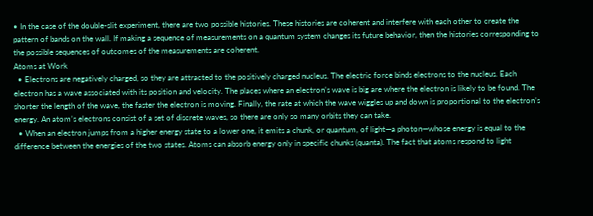• In the case of the double-slit experiment, there are two possible histories. These histories are coherent and interfere with each other to create the pattern of bands on the wall. If making a sequence of measurements on a quantum system changes its future behavior, then the histories corresponding to the possible sequences of outcomes of the measurements are coherent.
Atoms at Work
  • Electrons are negatively charged, so they are attracted to the positively charged nucleus. The electric force binds electrons to the nucleus. Each electron has a wave associated with its position and velocity. The places where an electron’s wave is big are where the electron is likely to be found. The shorter the length of the wave, the faster the electron is moving. Finally, the rate at which the wave wiggles up and down is proportional to the electron’s energy. An atom’s electrons consist of a set of discrete waves, so there are only so many orbits they can take.
  • When an electron jumps from a higher energy state to a lower one, it emits a chunk, or quantum, of light—a photon—whose energy is equal to the difference between the energies of the two states. Atoms can absorb energy only in specific chunks (quanta). The fact that atoms respond to light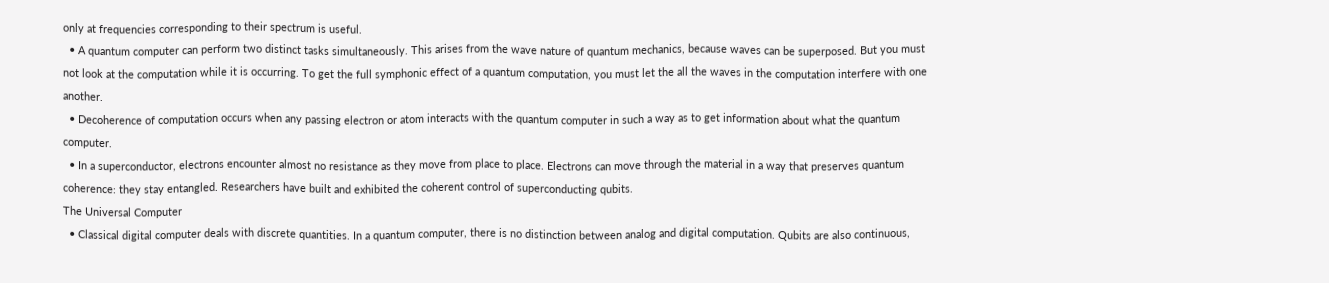only at frequencies corresponding to their spectrum is useful.
  • A quantum computer can perform two distinct tasks simultaneously. This arises from the wave nature of quantum mechanics, because waves can be superposed. But you must not look at the computation while it is occurring. To get the full symphonic effect of a quantum computation, you must let the all the waves in the computation interfere with one another.
  • Decoherence of computation occurs when any passing electron or atom interacts with the quantum computer in such a way as to get information about what the quantum computer.
  • In a superconductor, electrons encounter almost no resistance as they move from place to place. Electrons can move through the material in a way that preserves quantum coherence: they stay entangled. Researchers have built and exhibited the coherent control of superconducting qubits.
The Universal Computer
  • Classical digital computer deals with discrete quantities. In a quantum computer, there is no distinction between analog and digital computation. Qubits are also continuous,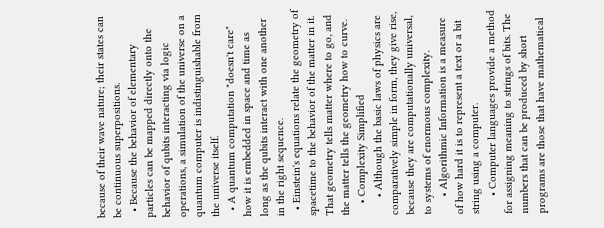because of their wave nature; their states can be continuous superpositions.
  • Because the behavior of elementary particles can be mapped directly onto the behavior of qubits interacting via logic operations, a simulation of the universe on a quantum computer is indistinguishable from the universe itself.
  • A quantum computation "doesn't care" how it is embedded in space and time as long as the qubits interact with one another in the right sequence.
  • Einstein's equations relate the geometry of spacetime to the behavior of the matter in it. That geometry tells matter where to go, and the matter tells the geometry how to curve.
    • Complexity Simplified
      • Although the basic laws of physics are comparatively simple in form, they give rise, because they are computationally universal, to systems of enormous complexity.
      • Algorithmic Information is a measure of how hard it is to represent a text or a bit string using a computer.
      • Computer languages provide a method for assigning meaning to strings of bits. The numbers that can be produced by short programs are those that have mathematical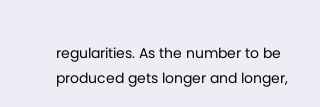regularities. As the number to be produced gets longer and longer,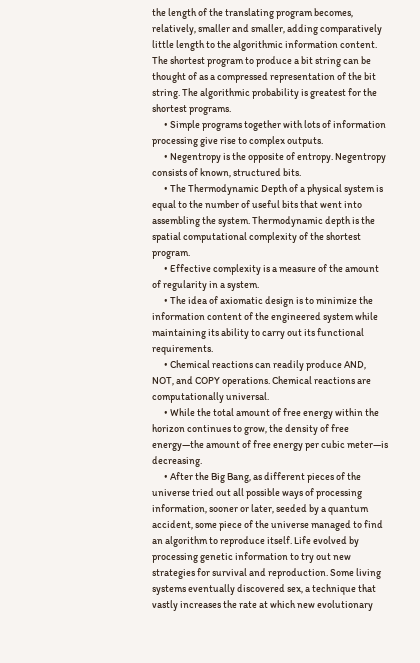the length of the translating program becomes, relatively, smaller and smaller, adding comparatively little length to the algorithmic information content. The shortest program to produce a bit string can be thought of as a compressed representation of the bit string. The algorithmic probability is greatest for the shortest programs.
      • Simple programs together with lots of information processing give rise to complex outputs.
      • Negentropy is the opposite of entropy. Negentropy consists of known, structured bits.
      • The Thermodynamic Depth of a physical system is equal to the number of useful bits that went into assembling the system. Thermodynamic depth is the spatial computational complexity of the shortest program.
      • Effective complexity is a measure of the amount of regularity in a system.
      • The idea of axiomatic design is to minimize the information content of the engineered system while maintaining its ability to carry out its functional requirements.
      • Chemical reactions can readily produce AND, NOT, and COPY operations. Chemical reactions are computationally universal.
      • While the total amount of free energy within the horizon continues to grow, the density of free energy—the amount of free energy per cubic meter—is decreasing.
      • After the Big Bang, as different pieces of the universe tried out all possible ways of processing information, sooner or later, seeded by a quantum accident, some piece of the universe managed to find an algorithm to reproduce itself. Life evolved by processing genetic information to try out new strategies for survival and reproduction. Some living systems eventually discovered sex, a technique that vastly increases the rate at which new evolutionary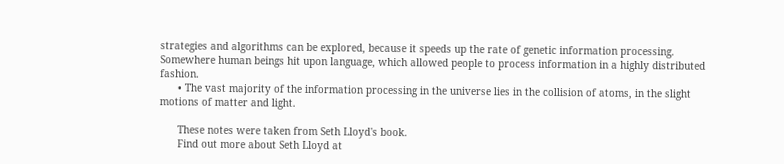strategies and algorithms can be explored, because it speeds up the rate of genetic information processing. Somewhere human beings hit upon language, which allowed people to process information in a highly distributed fashion.
      • The vast majority of the information processing in the universe lies in the collision of atoms, in the slight motions of matter and light.

      These notes were taken from Seth Lloyd's book.
      Find out more about Seth Lloyd at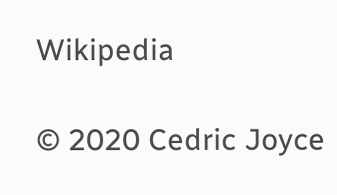Wikipedia

© 2020 Cedric Joyce